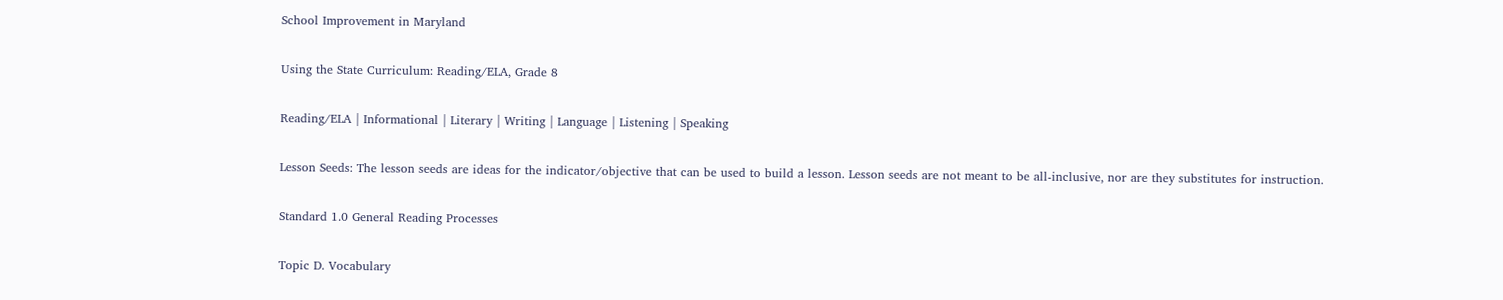School Improvement in Maryland

Using the State Curriculum: Reading/ELA, Grade 8

Reading/ELA | Informational | Literary | Writing | Language | Listening | Speaking

Lesson Seeds: The lesson seeds are ideas for the indicator/objective that can be used to build a lesson. Lesson seeds are not meant to be all-inclusive, nor are they substitutes for instruction.

Standard 1.0 General Reading Processes

Topic D. Vocabulary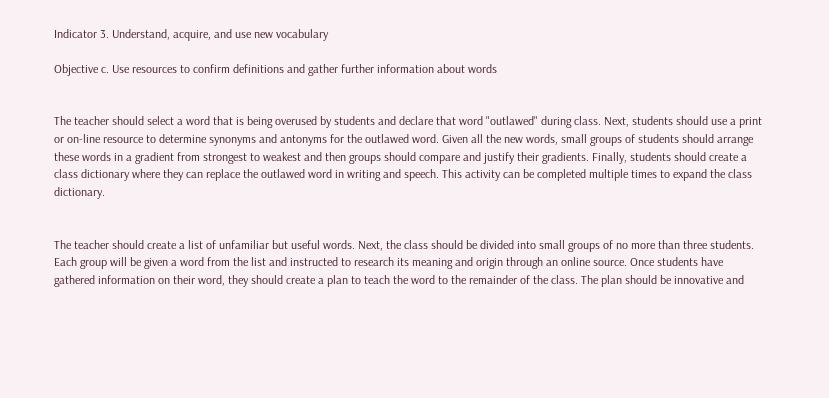Indicator 3. Understand, acquire, and use new vocabulary

Objective c. Use resources to confirm definitions and gather further information about words


The teacher should select a word that is being overused by students and declare that word "outlawed" during class. Next, students should use a print or on-line resource to determine synonyms and antonyms for the outlawed word. Given all the new words, small groups of students should arrange these words in a gradient from strongest to weakest and then groups should compare and justify their gradients. Finally, students should create a class dictionary where they can replace the outlawed word in writing and speech. This activity can be completed multiple times to expand the class dictionary.


The teacher should create a list of unfamiliar but useful words. Next, the class should be divided into small groups of no more than three students. Each group will be given a word from the list and instructed to research its meaning and origin through an online source. Once students have gathered information on their word, they should create a plan to teach the word to the remainder of the class. The plan should be innovative and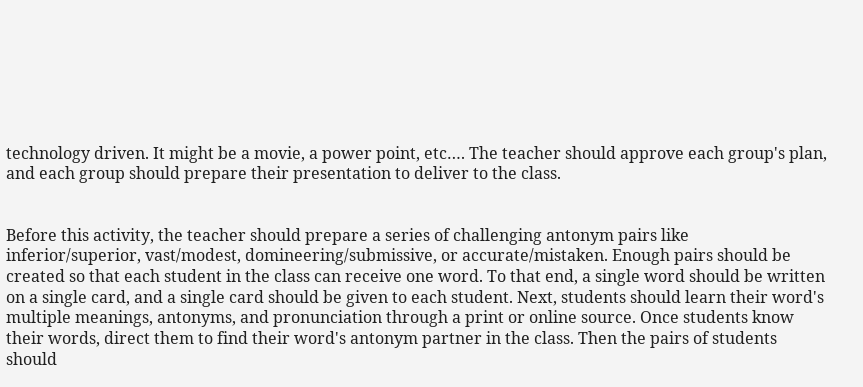technology driven. It might be a movie, a power point, etc…. The teacher should approve each group's plan, and each group should prepare their presentation to deliver to the class.


Before this activity, the teacher should prepare a series of challenging antonym pairs like inferior/superior, vast/modest, domineering/submissive, or accurate/mistaken. Enough pairs should be created so that each student in the class can receive one word. To that end, a single word should be written on a single card, and a single card should be given to each student. Next, students should learn their word's multiple meanings, antonyms, and pronunciation through a print or online source. Once students know their words, direct them to find their word's antonym partner in the class. Then the pairs of students should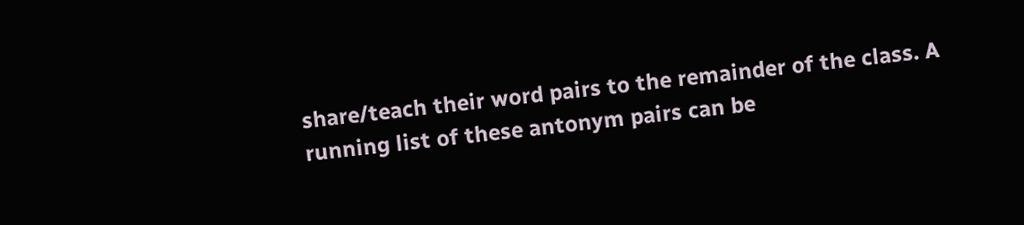share/teach their word pairs to the remainder of the class. A running list of these antonym pairs can be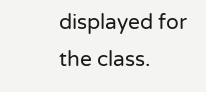displayed for the class.